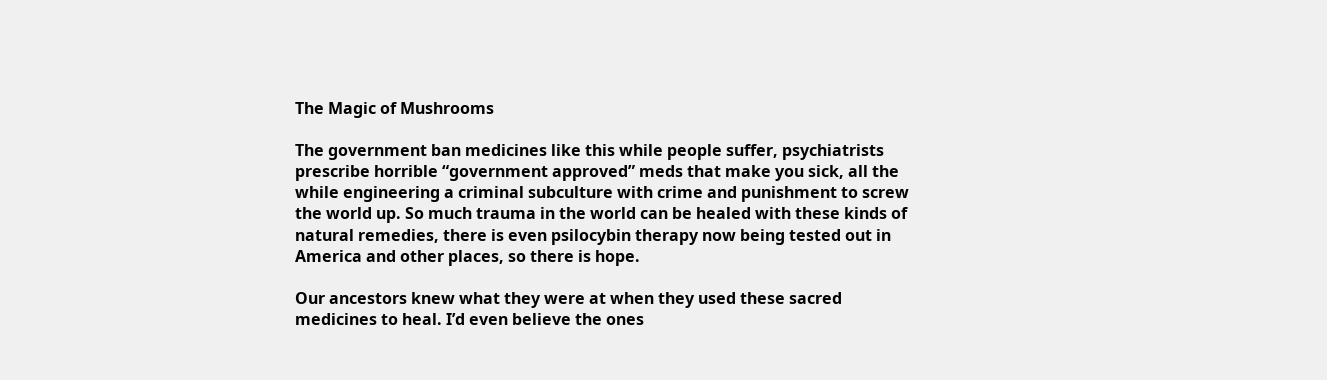The Magic of Mushrooms

The government ban medicines like this while people suffer, psychiatrists prescribe horrible “government approved” meds that make you sick, all the while engineering a criminal subculture with crime and punishment to screw the world up. So much trauma in the world can be healed with these kinds of natural remedies, there is even psilocybin therapy now being tested out in America and other places, so there is hope.

Our ancestors knew what they were at when they used these sacred medicines to heal. I’d even believe the ones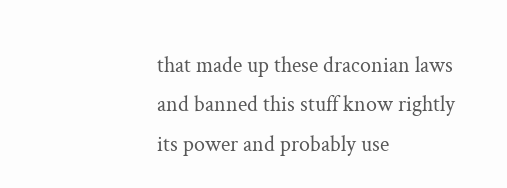that made up these draconian laws and banned this stuff know rightly its power and probably use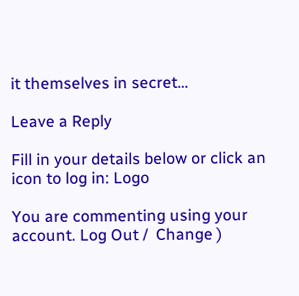it themselves in secret…

Leave a Reply

Fill in your details below or click an icon to log in: Logo

You are commenting using your account. Log Out /  Change )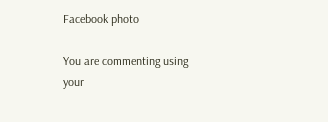Facebook photo

You are commenting using your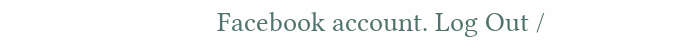Facebook account. Log Out /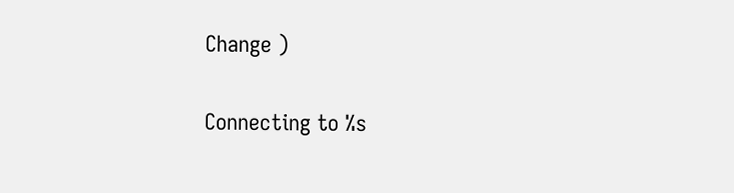Change )

Connecting to %s